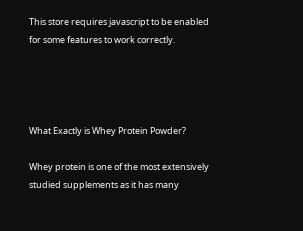This store requires javascript to be enabled for some features to work correctly.




What Exactly is Whey Protein Powder?

Whey protein is one of the most extensively studied supplements as it has many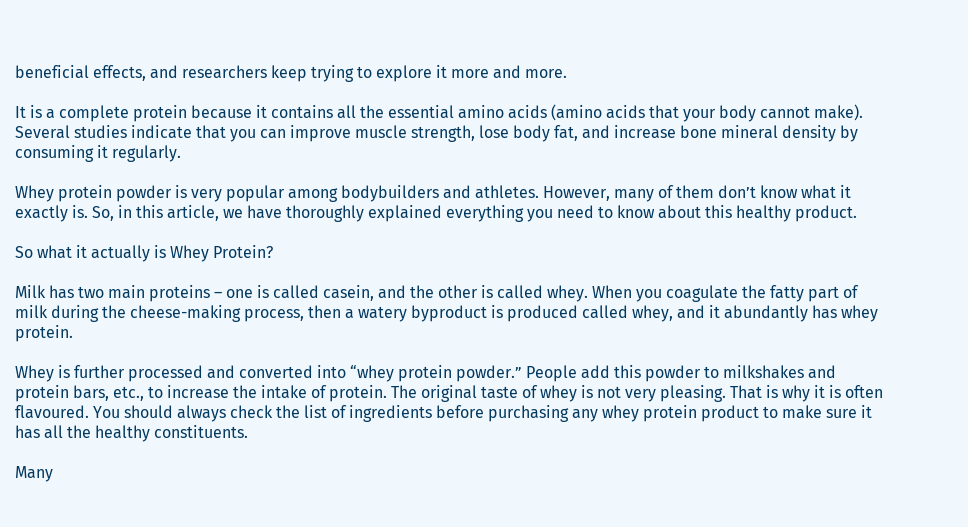beneficial effects, and researchers keep trying to explore it more and more.

It is a complete protein because it contains all the essential amino acids (amino acids that your body cannot make). Several studies indicate that you can improve muscle strength, lose body fat, and increase bone mineral density by consuming it regularly.

Whey protein powder is very popular among bodybuilders and athletes. However, many of them don’t know what it exactly is. So, in this article, we have thoroughly explained everything you need to know about this healthy product.

So what it actually is Whey Protein?

Milk has two main proteins – one is called casein, and the other is called whey. When you coagulate the fatty part of milk during the cheese-making process, then a watery byproduct is produced called whey, and it abundantly has whey protein.

Whey is further processed and converted into “whey protein powder.” People add this powder to milkshakes and protein bars, etc., to increase the intake of protein. The original taste of whey is not very pleasing. That is why it is often flavoured. You should always check the list of ingredients before purchasing any whey protein product to make sure it has all the healthy constituents.

Many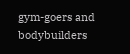gym-goers and bodybuilders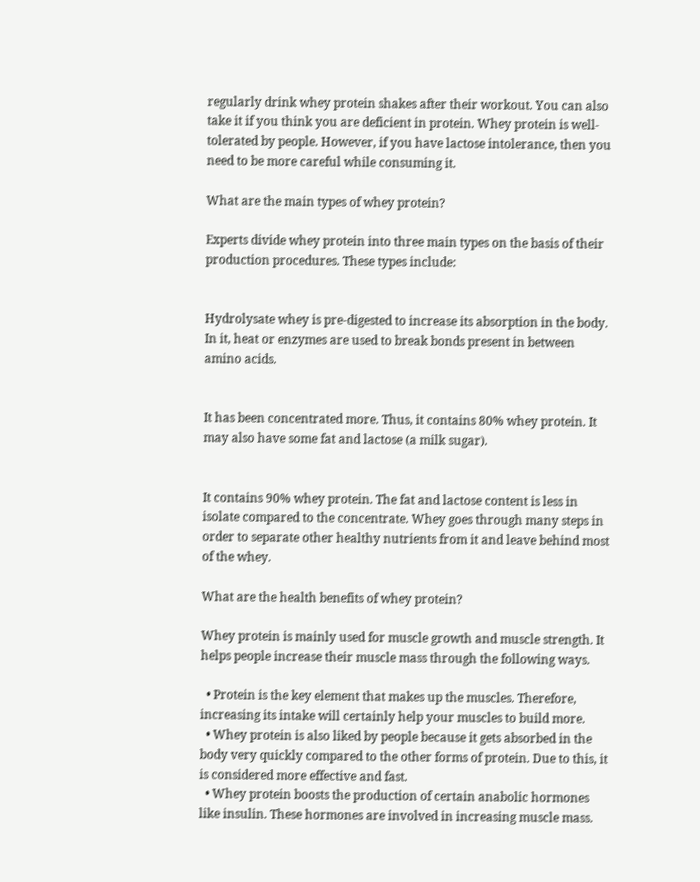regularly drink whey protein shakes after their workout. You can also take it if you think you are deficient in protein. Whey protein is well-tolerated by people. However, if you have lactose intolerance, then you need to be more careful while consuming it.

What are the main types of whey protein?

Experts divide whey protein into three main types on the basis of their production procedures. These types include:


Hydrolysate whey is pre-digested to increase its absorption in the body. In it, heat or enzymes are used to break bonds present in between amino acids.


It has been concentrated more. Thus, it contains 80% whey protein. It may also have some fat and lactose (a milk sugar).


It contains 90% whey protein. The fat and lactose content is less in isolate compared to the concentrate. Whey goes through many steps in order to separate other healthy nutrients from it and leave behind most of the whey.

What are the health benefits of whey protein?

Whey protein is mainly used for muscle growth and muscle strength. It helps people increase their muscle mass through the following ways.

  • Protein is the key element that makes up the muscles. Therefore, increasing its intake will certainly help your muscles to build more.
  • Whey protein is also liked by people because it gets absorbed in the body very quickly compared to the other forms of protein. Due to this, it is considered more effective and fast.
  • Whey protein boosts the production of certain anabolic hormones like insulin. These hormones are involved in increasing muscle mass.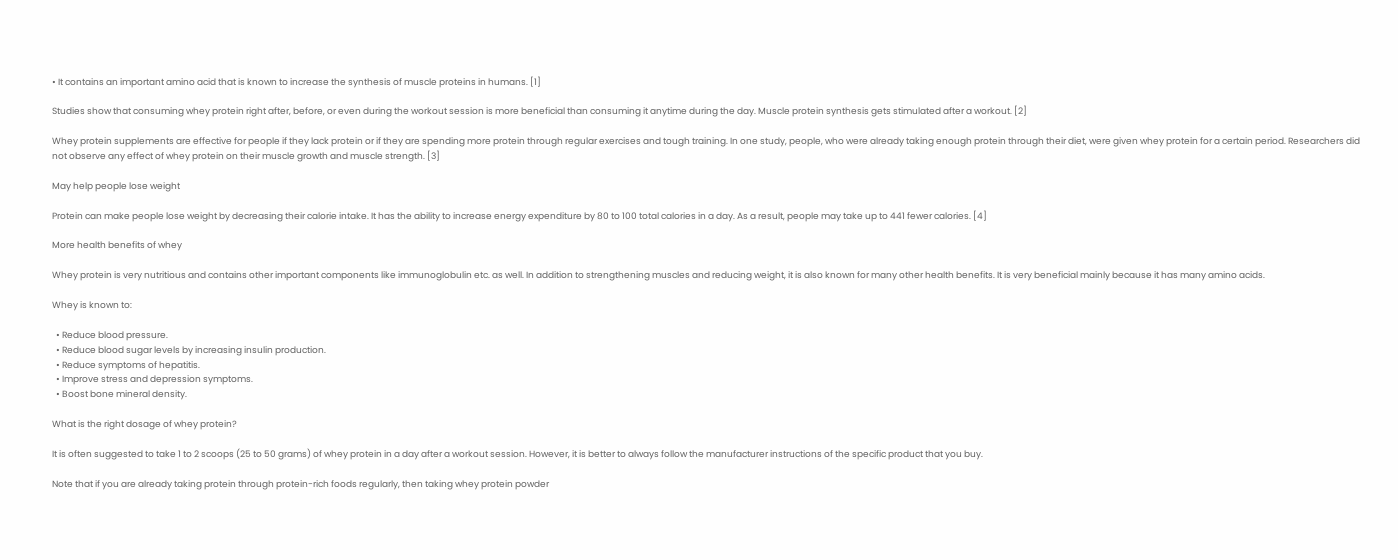• It contains an important amino acid that is known to increase the synthesis of muscle proteins in humans. [1]

Studies show that consuming whey protein right after, before, or even during the workout session is more beneficial than consuming it anytime during the day. Muscle protein synthesis gets stimulated after a workout. [2]

Whey protein supplements are effective for people if they lack protein or if they are spending more protein through regular exercises and tough training. In one study, people, who were already taking enough protein through their diet, were given whey protein for a certain period. Researchers did not observe any effect of whey protein on their muscle growth and muscle strength. [3]

May help people lose weight

Protein can make people lose weight by decreasing their calorie intake. It has the ability to increase energy expenditure by 80 to 100 total calories in a day. As a result, people may take up to 441 fewer calories. [4]

More health benefits of whey

Whey protein is very nutritious and contains other important components like immunoglobulin etc. as well. In addition to strengthening muscles and reducing weight, it is also known for many other health benefits. It is very beneficial mainly because it has many amino acids.

Whey is known to:

  • Reduce blood pressure.
  • Reduce blood sugar levels by increasing insulin production.
  • Reduce symptoms of hepatitis.
  • Improve stress and depression symptoms.
  • Boost bone mineral density.

What is the right dosage of whey protein?

It is often suggested to take 1 to 2 scoops (25 to 50 grams) of whey protein in a day after a workout session. However, it is better to always follow the manufacturer instructions of the specific product that you buy.

Note that if you are already taking protein through protein-rich foods regularly, then taking whey protein powder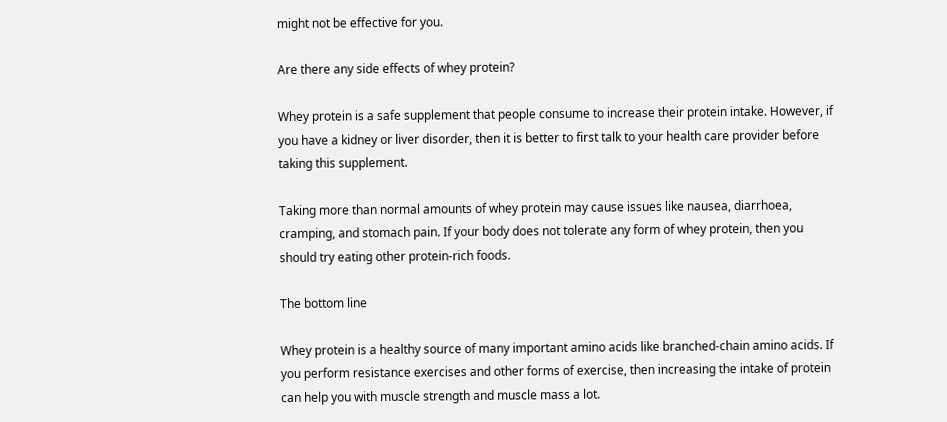might not be effective for you.

Are there any side effects of whey protein?

Whey protein is a safe supplement that people consume to increase their protein intake. However, if you have a kidney or liver disorder, then it is better to first talk to your health care provider before taking this supplement.

Taking more than normal amounts of whey protein may cause issues like nausea, diarrhoea, cramping, and stomach pain. If your body does not tolerate any form of whey protein, then you should try eating other protein-rich foods.

The bottom line

Whey protein is a healthy source of many important amino acids like branched-chain amino acids. If you perform resistance exercises and other forms of exercise, then increasing the intake of protein can help you with muscle strength and muscle mass a lot.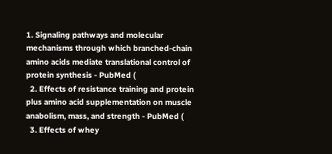1. Signaling pathways and molecular mechanisms through which branched-chain amino acids mediate translational control of protein synthesis - PubMed (
  2. Effects of resistance training and protein plus amino acid supplementation on muscle anabolism, mass, and strength - PubMed (
  3. Effects of whey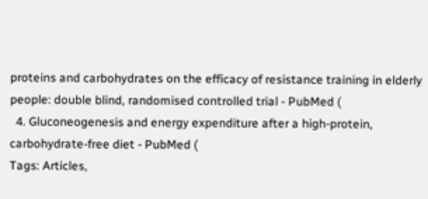proteins and carbohydrates on the efficacy of resistance training in elderly people: double blind, randomised controlled trial - PubMed (
  4. Gluconeogenesis and energy expenditure after a high-protein, carbohydrate-free diet - PubMed (
Tags: Articles,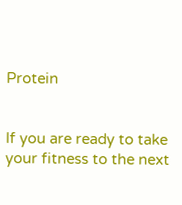Protein


If you are ready to take your fitness to the next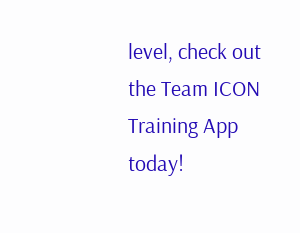level, check out the Team ICON Training App today!